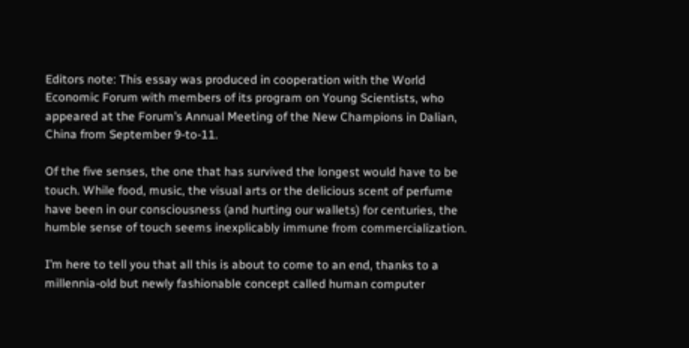Editors note: This essay was produced in cooperation with the World Economic Forum with members of its program on Young Scientists, who appeared at the Forum’s Annual Meeting of the New Champions in Dalian, China from September 9-to-11.

Of the five senses, the one that has survived the longest would have to be touch. While food, music, the visual arts or the delicious scent of perfume have been in our consciousness (and hurting our wallets) for centuries, the humble sense of touch seems inexplicably immune from commercialization.

I’m here to tell you that all this is about to come to an end, thanks to a millennia-old but newly fashionable concept called human computer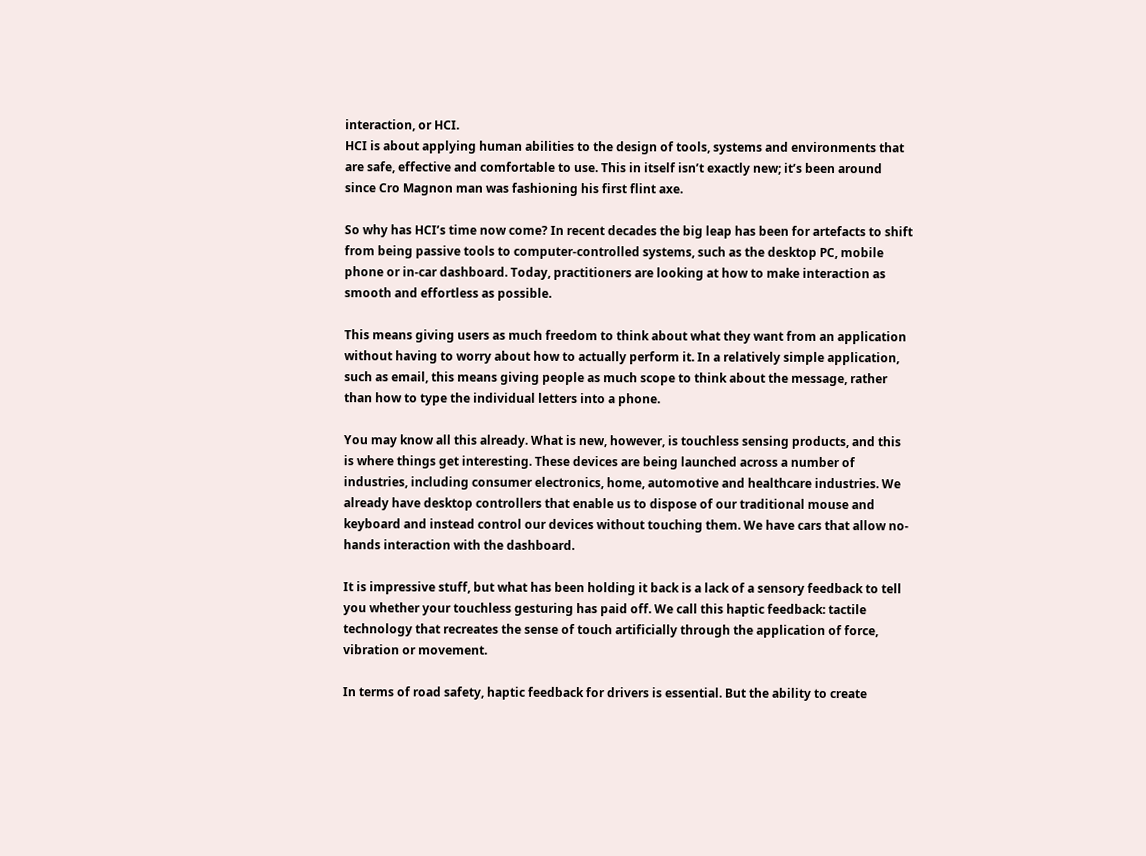interaction, or HCI.
HCI is about applying human abilities to the design of tools, systems and environments that are safe, effective and comfortable to use. This in itself isn’t exactly new; it’s been around since Cro Magnon man was fashioning his first flint axe.

So why has HCI’s time now come? In recent decades the big leap has been for artefacts to shift from being passive tools to computer-controlled systems, such as the desktop PC, mobile phone or in-car dashboard. Today, practitioners are looking at how to make interaction as smooth and effortless as possible.

This means giving users as much freedom to think about what they want from an application without having to worry about how to actually perform it. In a relatively simple application, such as email, this means giving people as much scope to think about the message, rather than how to type the individual letters into a phone.

You may know all this already. What is new, however, is touchless sensing products, and this is where things get interesting. These devices are being launched across a number of industries, including consumer electronics, home, automotive and healthcare industries. We already have desktop controllers that enable us to dispose of our traditional mouse and keyboard and instead control our devices without touching them. We have cars that allow no-hands interaction with the dashboard.

It is impressive stuff, but what has been holding it back is a lack of a sensory feedback to tell you whether your touchless gesturing has paid off. We call this haptic feedback: tactile technology that recreates the sense of touch artificially through the application of force, vibration or movement.

In terms of road safety, haptic feedback for drivers is essential. But the ability to create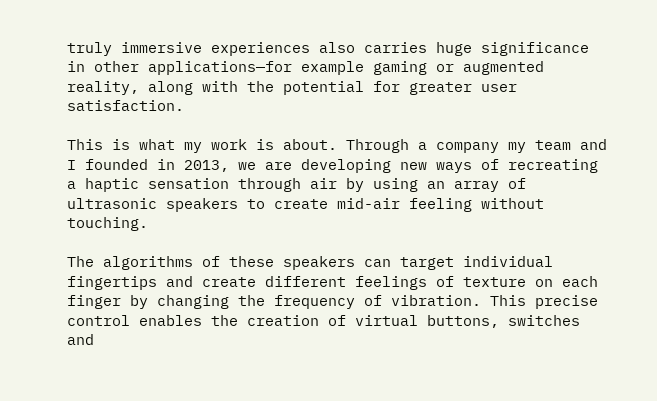truly immersive experiences also carries huge significance in other applications—for example gaming or augmented reality, along with the potential for greater user satisfaction.

This is what my work is about. Through a company my team and I founded in 2013, we are developing new ways of recreating a haptic sensation through air by using an array of ultrasonic speakers to create mid-air feeling without touching.

The algorithms of these speakers can target individual fingertips and create different feelings of texture on each finger by changing the frequency of vibration. This precise control enables the creation of virtual buttons, switches and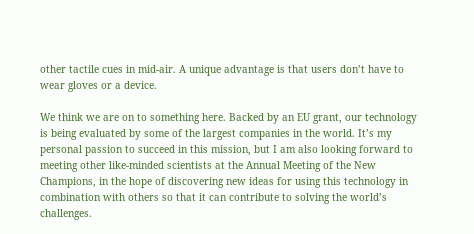other tactile cues in mid-air. A unique advantage is that users don’t have to wear gloves or a device.

We think we are on to something here. Backed by an EU grant, our technology is being evaluated by some of the largest companies in the world. It’s my personal passion to succeed in this mission, but I am also looking forward to meeting other like-minded scientists at the Annual Meeting of the New Champions, in the hope of discovering new ideas for using this technology in combination with others so that it can contribute to solving the world’s challenges.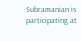Subramanian is participating at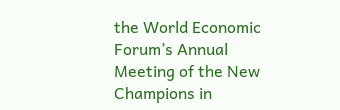the World Economic Forum’s Annual Meeting of the New Champions in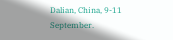Dalian, China, 9-11 September.